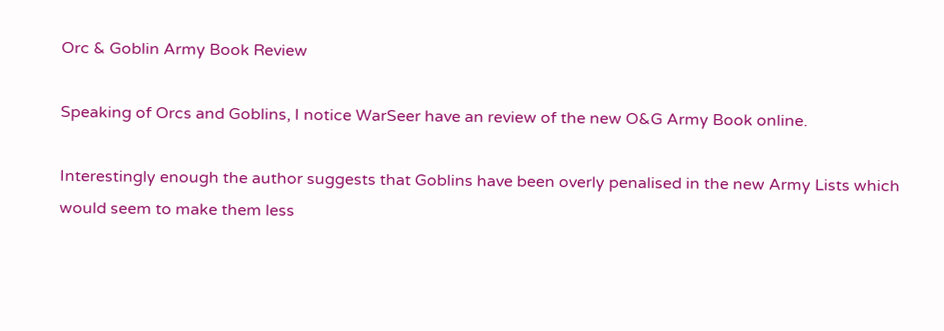Orc & Goblin Army Book Review

Speaking of Orcs and Goblins, I notice WarSeer have an review of the new O&G Army Book online.

Interestingly enough the author suggests that Goblins have been overly penalised in the new Army Lists which would seem to make them less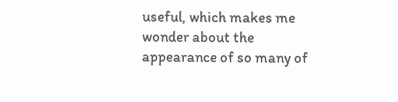useful, which makes me wonder about the appearance of so many of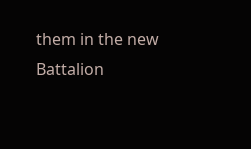them in the new Battalion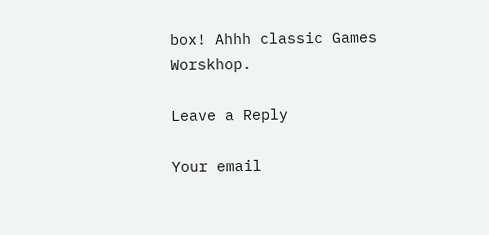box! Ahhh classic Games Worskhop.

Leave a Reply

Your email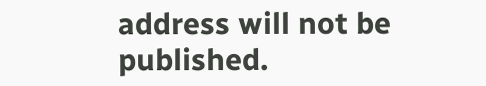address will not be published.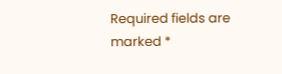Required fields are marked *